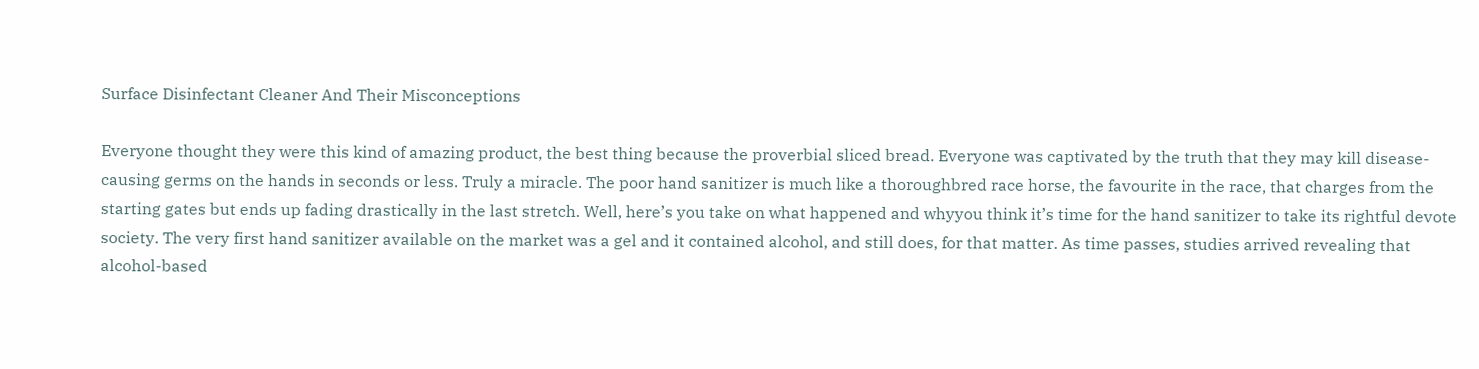Surface Disinfectant Cleaner And Their Misconceptions

Everyone thought they were this kind of amazing product, the best thing because the proverbial sliced bread. Everyone was captivated by the truth that they may kill disease-causing germs on the hands in seconds or less. Truly a miracle. The poor hand sanitizer is much like a thoroughbred race horse, the favourite in the race, that charges from the starting gates but ends up fading drastically in the last stretch. Well, here’s you take on what happened and whyyou think it’s time for the hand sanitizer to take its rightful devote society. The very first hand sanitizer available on the market was a gel and it contained alcohol, and still does, for that matter. As time passes, studies arrived revealing that alcohol-based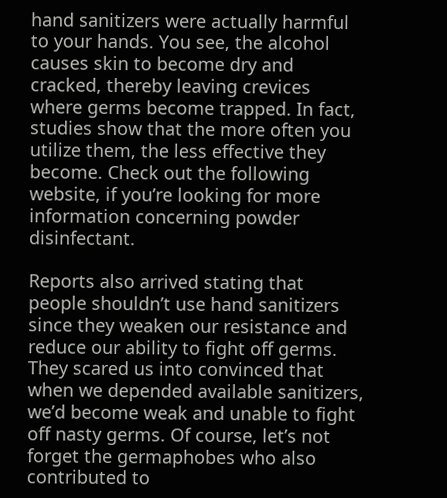hand sanitizers were actually harmful to your hands. You see, the alcohol causes skin to become dry and cracked, thereby leaving crevices where germs become trapped. In fact, studies show that the more often you utilize them, the less effective they become. Check out the following website, if you’re looking for more information concerning powder disinfectant.

Reports also arrived stating that people shouldn’t use hand sanitizers since they weaken our resistance and reduce our ability to fight off germs. They scared us into convinced that when we depended available sanitizers, we’d become weak and unable to fight off nasty germs. Of course, let’s not forget the germaphobes who also contributed to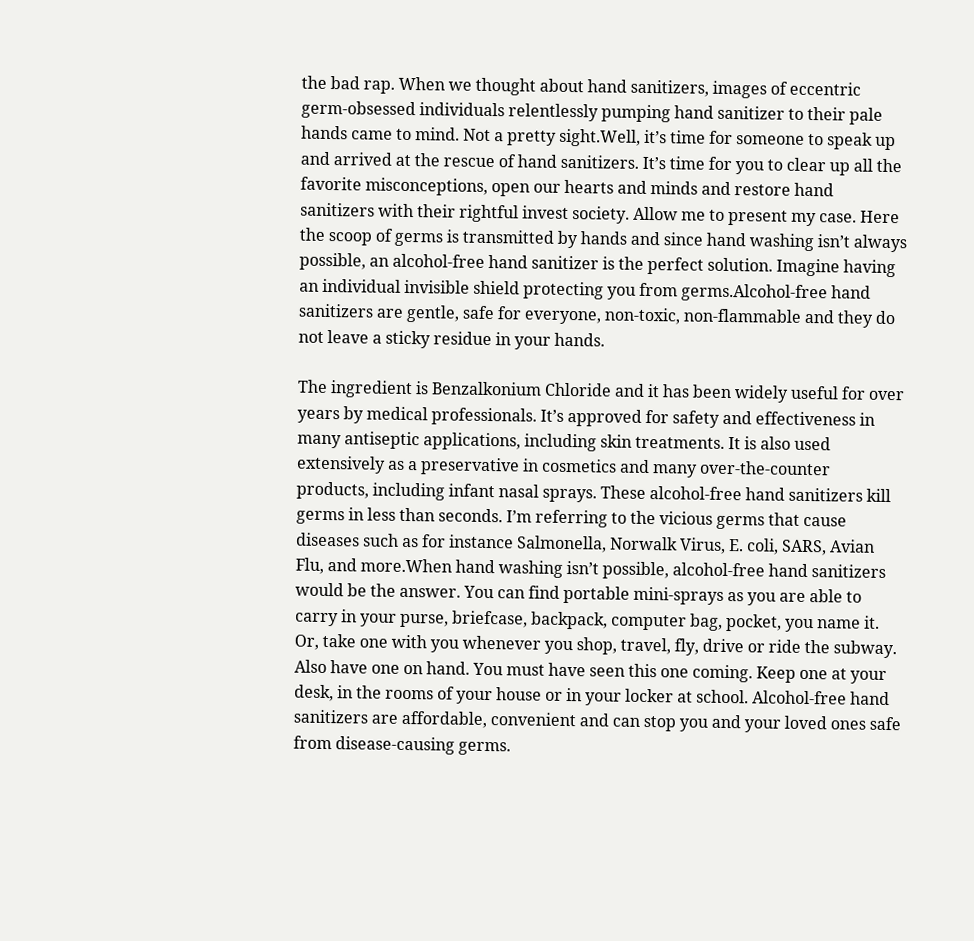the bad rap. When we thought about hand sanitizers, images of eccentric germ-obsessed individuals relentlessly pumping hand sanitizer to their pale hands came to mind. Not a pretty sight.Well, it’s time for someone to speak up and arrived at the rescue of hand sanitizers. It’s time for you to clear up all the favorite misconceptions, open our hearts and minds and restore hand sanitizers with their rightful invest society. Allow me to present my case. Here the scoop of germs is transmitted by hands and since hand washing isn’t always possible, an alcohol-free hand sanitizer is the perfect solution. Imagine having an individual invisible shield protecting you from germs.Alcohol-free hand sanitizers are gentle, safe for everyone, non-toxic, non-flammable and they do not leave a sticky residue in your hands.

The ingredient is Benzalkonium Chloride and it has been widely useful for over years by medical professionals. It’s approved for safety and effectiveness in many antiseptic applications, including skin treatments. It is also used extensively as a preservative in cosmetics and many over-the-counter products, including infant nasal sprays. These alcohol-free hand sanitizers kill germs in less than seconds. I’m referring to the vicious germs that cause diseases such as for instance Salmonella, Norwalk Virus, E. coli, SARS, Avian Flu, and more.When hand washing isn’t possible, alcohol-free hand sanitizers would be the answer. You can find portable mini-sprays as you are able to carry in your purse, briefcase, backpack, computer bag, pocket, you name it. Or, take one with you whenever you shop, travel, fly, drive or ride the subway. Also have one on hand. You must have seen this one coming. Keep one at your desk, in the rooms of your house or in your locker at school. Alcohol-free hand sanitizers are affordable, convenient and can stop you and your loved ones safe from disease-causing germs.